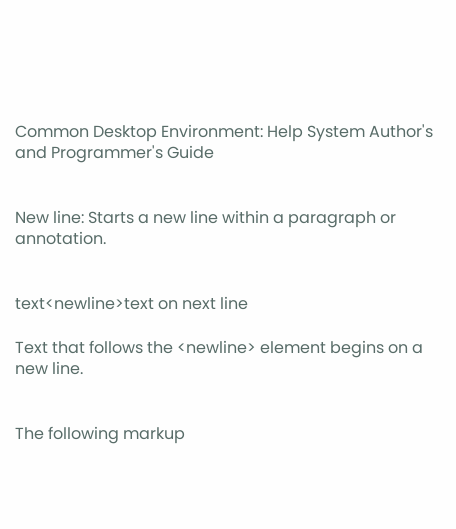Common Desktop Environment: Help System Author's and Programmer's Guide


New line: Starts a new line within a paragraph or annotation.


text<newline>text on next line

Text that follows the <newline> element begins on a new line.


The following markup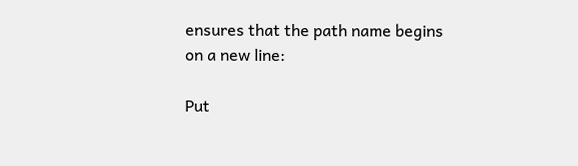ensures that the path name begins on a new line:

Put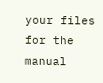your files for the manual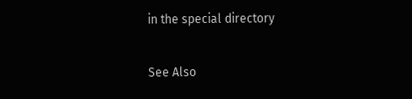in the special directory

See Also